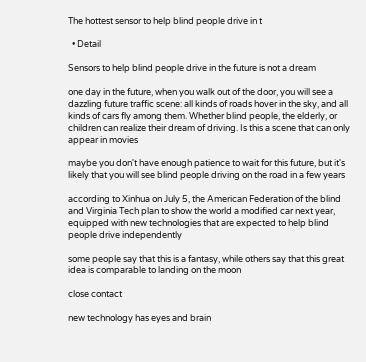The hottest sensor to help blind people drive in t

  • Detail

Sensors to help blind people drive in the future is not a dream

one day in the future, when you walk out of the door, you will see a dazzling future traffic scene: all kinds of roads hover in the sky, and all kinds of cars fly among them. Whether blind people, the elderly, or children can realize their dream of driving. Is this a scene that can only appear in movies

maybe you don't have enough patience to wait for this future, but it's likely that you will see blind people driving on the road in a few years

according to Xinhua on July 5, the American Federation of the blind and Virginia Tech plan to show the world a modified car next year, equipped with new technologies that are expected to help blind people drive independently

some people say that this is a fantasy, while others say that this great idea is comparable to landing on the moon

close contact

new technology has eyes and brain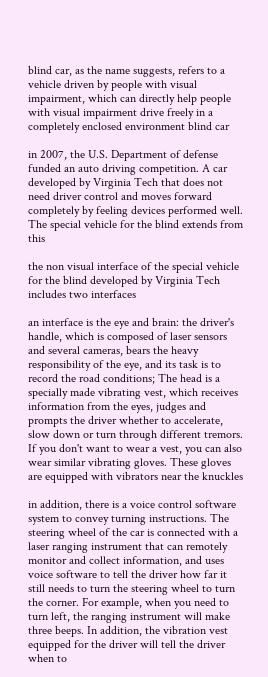blind car, as the name suggests, refers to a vehicle driven by people with visual impairment, which can directly help people with visual impairment drive freely in a completely enclosed environment blind car

in 2007, the U.S. Department of defense funded an auto driving competition. A car developed by Virginia Tech that does not need driver control and moves forward completely by feeling devices performed well. The special vehicle for the blind extends from this

the non visual interface of the special vehicle for the blind developed by Virginia Tech includes two interfaces

an interface is the eye and brain: the driver's handle, which is composed of laser sensors and several cameras, bears the heavy responsibility of the eye, and its task is to record the road conditions; The head is a specially made vibrating vest, which receives information from the eyes, judges and prompts the driver whether to accelerate, slow down or turn through different tremors. If you don't want to wear a vest, you can also wear similar vibrating gloves. These gloves are equipped with vibrators near the knuckles

in addition, there is a voice control software system to convey turning instructions. The steering wheel of the car is connected with a laser ranging instrument that can remotely monitor and collect information, and uses voice software to tell the driver how far it still needs to turn the steering wheel to turn the corner. For example, when you need to turn left, the ranging instrument will make three beeps. In addition, the vibration vest equipped for the driver will tell the driver when to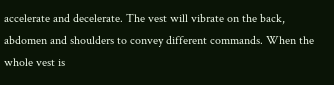accelerate and decelerate. The vest will vibrate on the back, abdomen and shoulders to convey different commands. When the whole vest is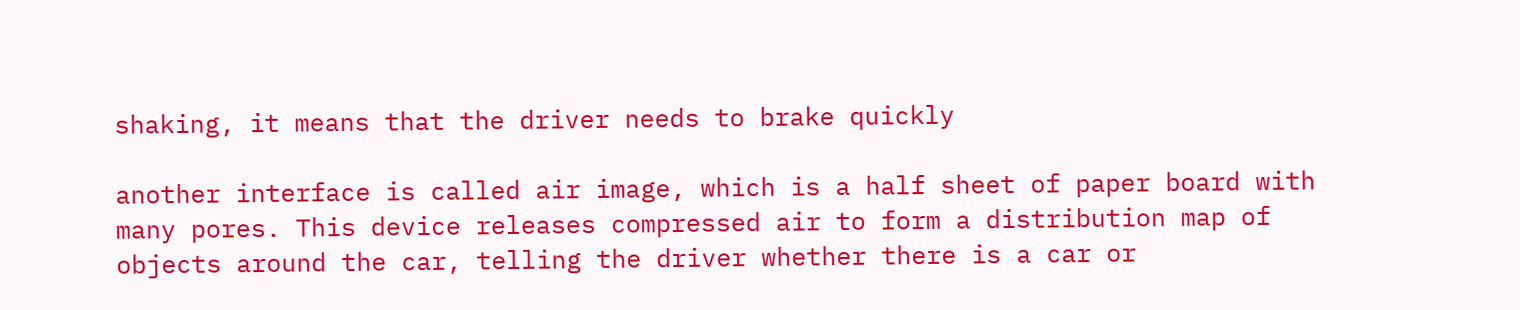shaking, it means that the driver needs to brake quickly

another interface is called air image, which is a half sheet of paper board with many pores. This device releases compressed air to form a distribution map of objects around the car, telling the driver whether there is a car or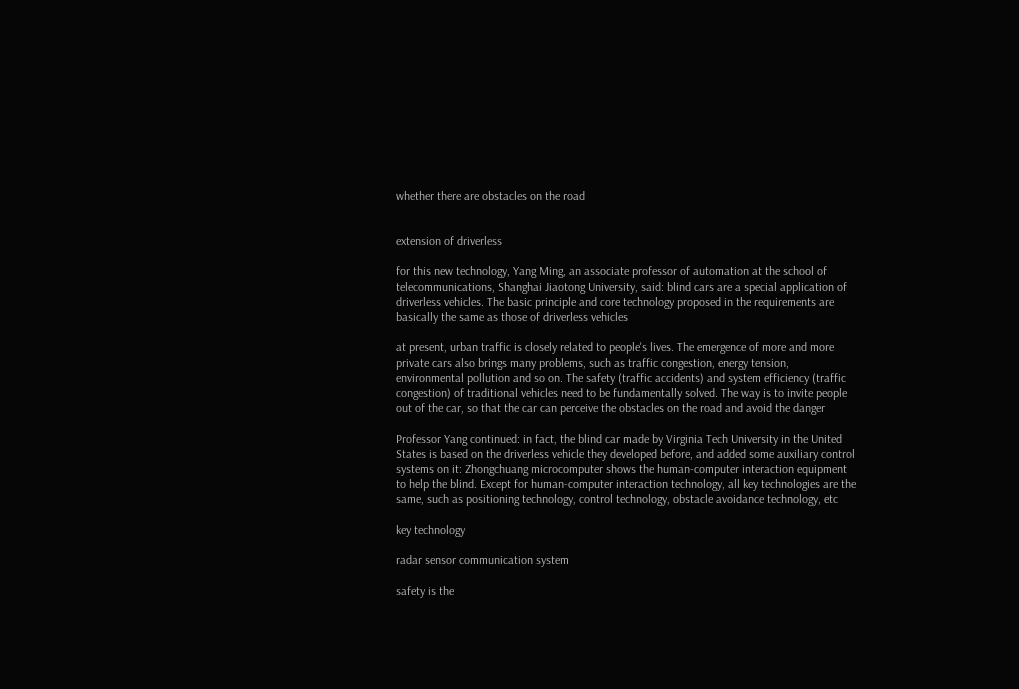whether there are obstacles on the road


extension of driverless

for this new technology, Yang Ming, an associate professor of automation at the school of telecommunications, Shanghai Jiaotong University, said: blind cars are a special application of driverless vehicles. The basic principle and core technology proposed in the requirements are basically the same as those of driverless vehicles

at present, urban traffic is closely related to people's lives. The emergence of more and more private cars also brings many problems, such as traffic congestion, energy tension, environmental pollution and so on. The safety (traffic accidents) and system efficiency (traffic congestion) of traditional vehicles need to be fundamentally solved. The way is to invite people out of the car, so that the car can perceive the obstacles on the road and avoid the danger

Professor Yang continued: in fact, the blind car made by Virginia Tech University in the United States is based on the driverless vehicle they developed before, and added some auxiliary control systems on it: Zhongchuang microcomputer shows the human-computer interaction equipment to help the blind. Except for human-computer interaction technology, all key technologies are the same, such as positioning technology, control technology, obstacle avoidance technology, etc

key technology

radar sensor communication system

safety is the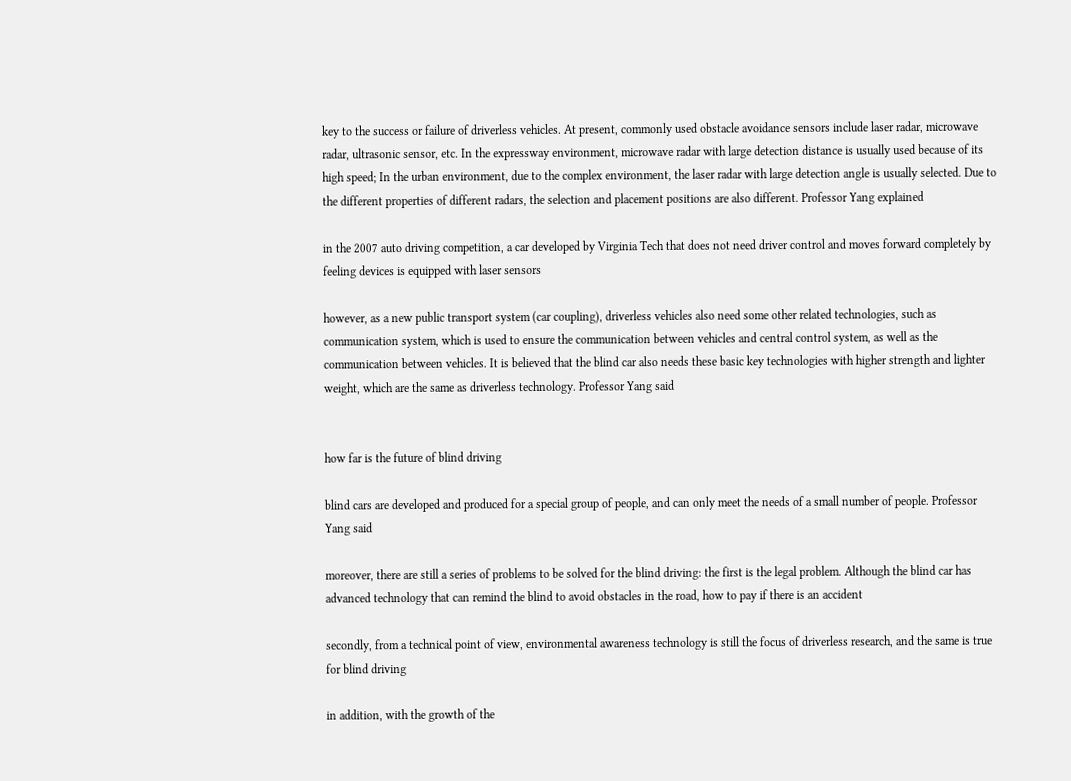key to the success or failure of driverless vehicles. At present, commonly used obstacle avoidance sensors include laser radar, microwave radar, ultrasonic sensor, etc. In the expressway environment, microwave radar with large detection distance is usually used because of its high speed; In the urban environment, due to the complex environment, the laser radar with large detection angle is usually selected. Due to the different properties of different radars, the selection and placement positions are also different. Professor Yang explained

in the 2007 auto driving competition, a car developed by Virginia Tech that does not need driver control and moves forward completely by feeling devices is equipped with laser sensors

however, as a new public transport system (car coupling), driverless vehicles also need some other related technologies, such as communication system, which is used to ensure the communication between vehicles and central control system, as well as the communication between vehicles. It is believed that the blind car also needs these basic key technologies with higher strength and lighter weight, which are the same as driverless technology. Professor Yang said


how far is the future of blind driving

blind cars are developed and produced for a special group of people, and can only meet the needs of a small number of people. Professor Yang said

moreover, there are still a series of problems to be solved for the blind driving: the first is the legal problem. Although the blind car has advanced technology that can remind the blind to avoid obstacles in the road, how to pay if there is an accident

secondly, from a technical point of view, environmental awareness technology is still the focus of driverless research, and the same is true for blind driving

in addition, with the growth of the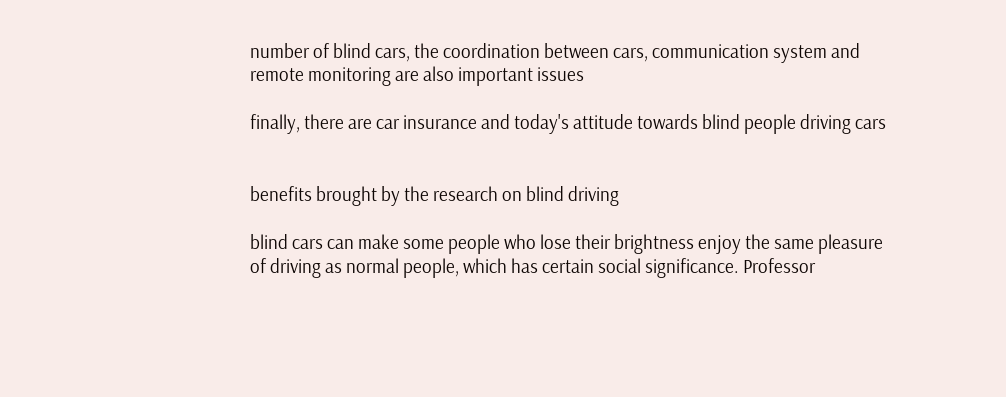number of blind cars, the coordination between cars, communication system and remote monitoring are also important issues

finally, there are car insurance and today's attitude towards blind people driving cars


benefits brought by the research on blind driving

blind cars can make some people who lose their brightness enjoy the same pleasure of driving as normal people, which has certain social significance. Professor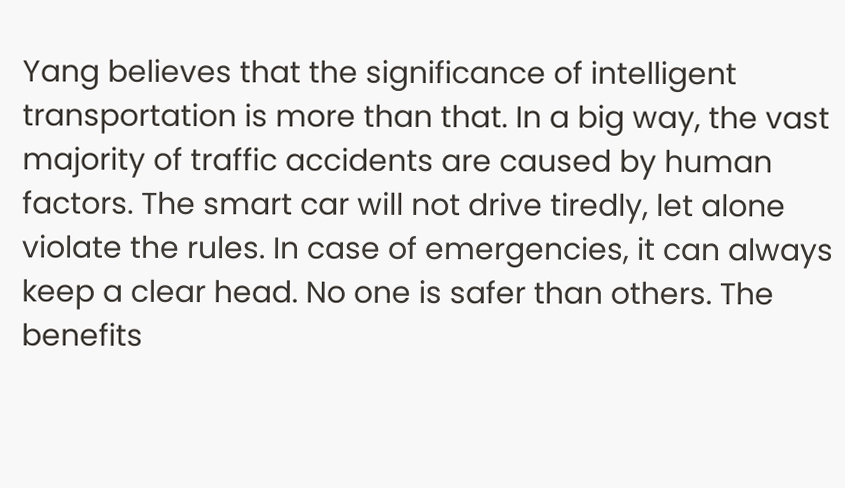Yang believes that the significance of intelligent transportation is more than that. In a big way, the vast majority of traffic accidents are caused by human factors. The smart car will not drive tiredly, let alone violate the rules. In case of emergencies, it can always keep a clear head. No one is safer than others. The benefits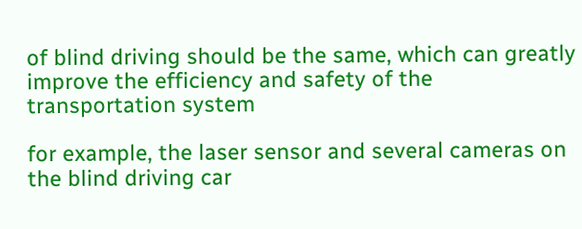of blind driving should be the same, which can greatly improve the efficiency and safety of the transportation system

for example, the laser sensor and several cameras on the blind driving car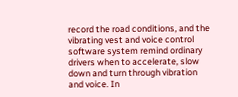record the road conditions, and the vibrating vest and voice control software system remind ordinary drivers when to accelerate, slow down and turn through vibration and voice. In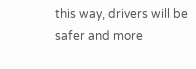this way, drivers will be safer and more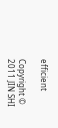efficient

Copyright © 2011 JIN SHI